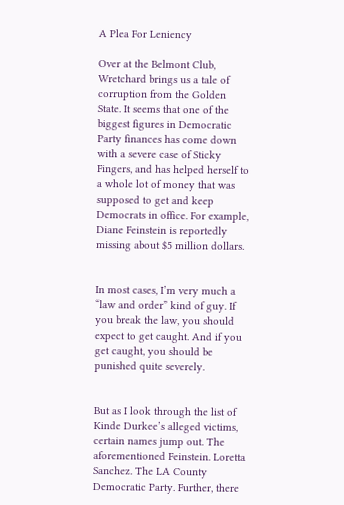A Plea For Leniency

Over at the Belmont Club, Wretchard brings us a tale of corruption from the Golden State. It seems that one of the biggest figures in Democratic Party finances has come down with a severe case of Sticky Fingers, and has helped herself to a whole lot of money that was supposed to get and keep Democrats in office. For example, Diane Feinstein is reportedly missing about $5 million dollars.


In most cases, I’m very much a “law and order” kind of guy. If you break the law, you should expect to get caught. And if you get caught, you should be punished quite severely.


But as I look through the list of Kinde Durkee’s alleged victims, certain names jump out. The aforementioned Feinstein. Loretta Sanchez. The LA County Democratic Party. Further, there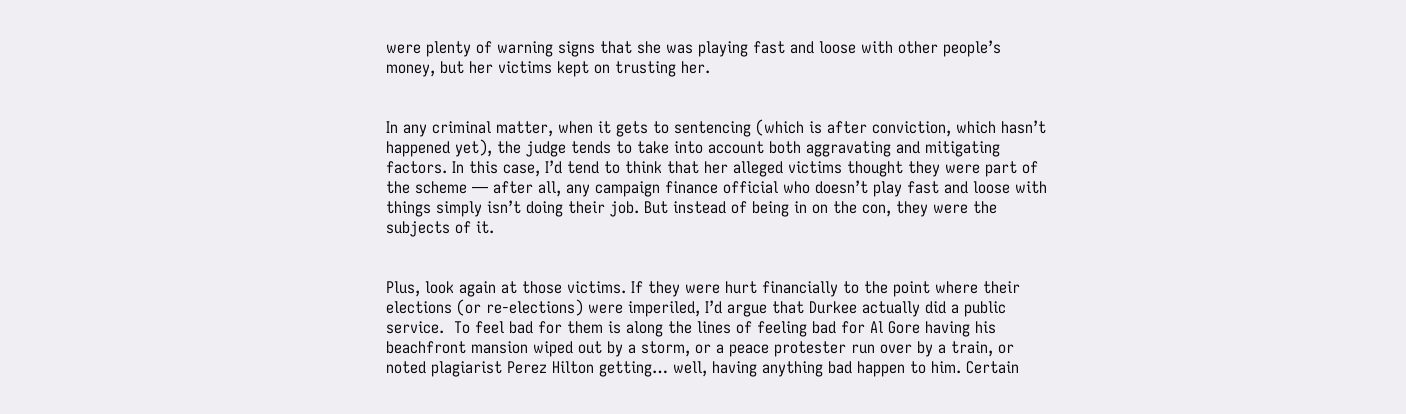were plenty of warning signs that she was playing fast and loose with other people’s money, but her victims kept on trusting her.


In any criminal matter, when it gets to sentencing (which is after conviction, which hasn’t happened yet), the judge tends to take into account both aggravating and mitigating factors. In this case, I’d tend to think that her alleged victims thought they were part of the scheme — after all, any campaign finance official who doesn’t play fast and loose with things simply isn’t doing their job. But instead of being in on the con, they were the subjects of it.


Plus, look again at those victims. If they were hurt financially to the point where their elections (or re-elections) were imperiled, I’d argue that Durkee actually did a public service.  To feel bad for them is along the lines of feeling bad for Al Gore having his beachfront mansion wiped out by a storm, or a peace protester run over by a train, or noted plagiarist Perez Hilton getting… well, having anything bad happen to him. Certain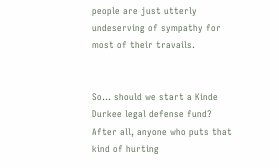people are just utterly undeserving of sympathy for most of their travails.


So… should we start a Kinde Durkee legal defense fund? After all, anyone who puts that kind of hurting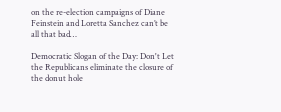on the re-election campaigns of Diane Feinstein and Loretta Sanchez can’t be all that bad…

Democratic Slogan of the Day: Don't Let the Republicans eliminate the closure of the donut hole